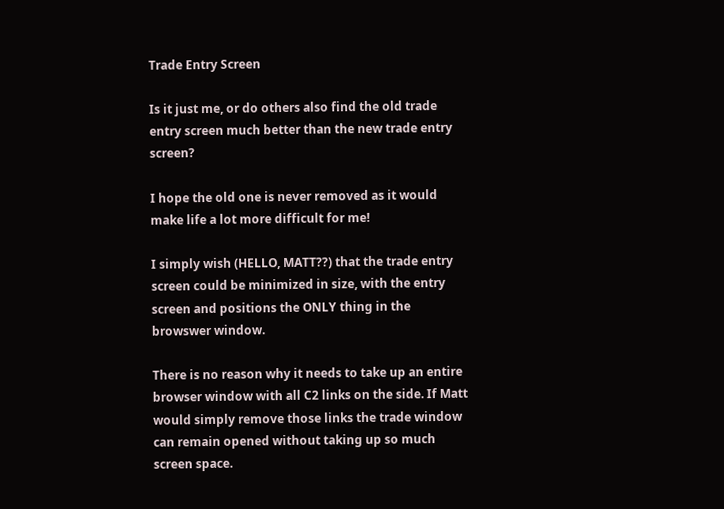Trade Entry Screen

Is it just me, or do others also find the old trade entry screen much better than the new trade entry screen?

I hope the old one is never removed as it would make life a lot more difficult for me!

I simply wish (HELLO, MATT??) that the trade entry screen could be minimized in size, with the entry screen and positions the ONLY thing in the browswer window.

There is no reason why it needs to take up an entire browser window with all C2 links on the side. If Matt would simply remove those links the trade window can remain opened without taking up so much screen space.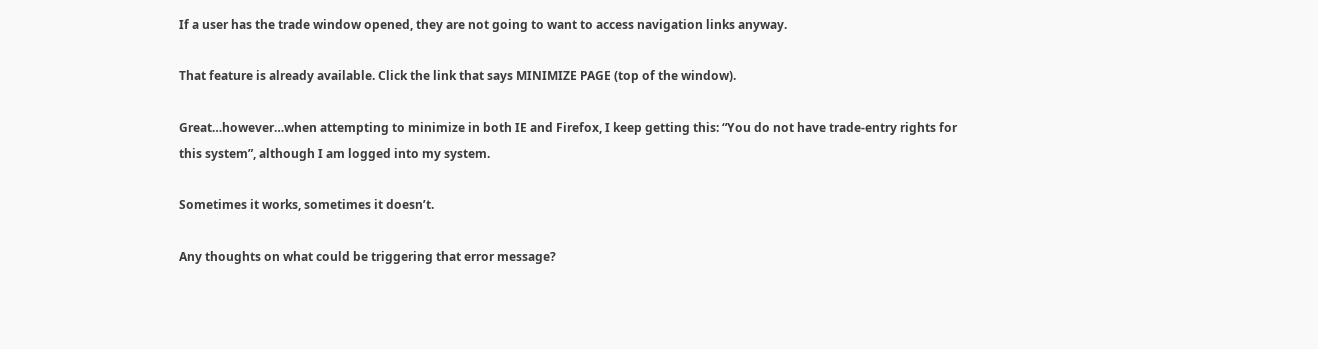If a user has the trade window opened, they are not going to want to access navigation links anyway.

That feature is already available. Click the link that says MINIMIZE PAGE (top of the window).

Great…however…when attempting to minimize in both IE and Firefox, I keep getting this: “You do not have trade-entry rights for this system”, although I am logged into my system.

Sometimes it works, sometimes it doesn’t.

Any thoughts on what could be triggering that error message?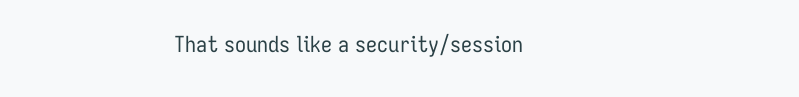That sounds like a security/session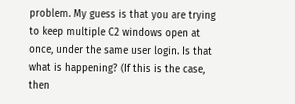problem. My guess is that you are trying to keep multiple C2 windows open at once, under the same user login. Is that what is happening? (If this is the case, then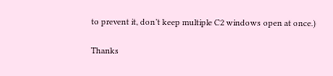to prevent it, don’t keep multiple C2 windows open at once.)

Thanks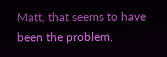Matt, that seems to have been the problem.